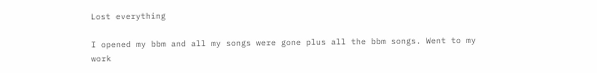Lost everything

I opened my bbm and all my songs were gone plus all the bbm songs. Went to my work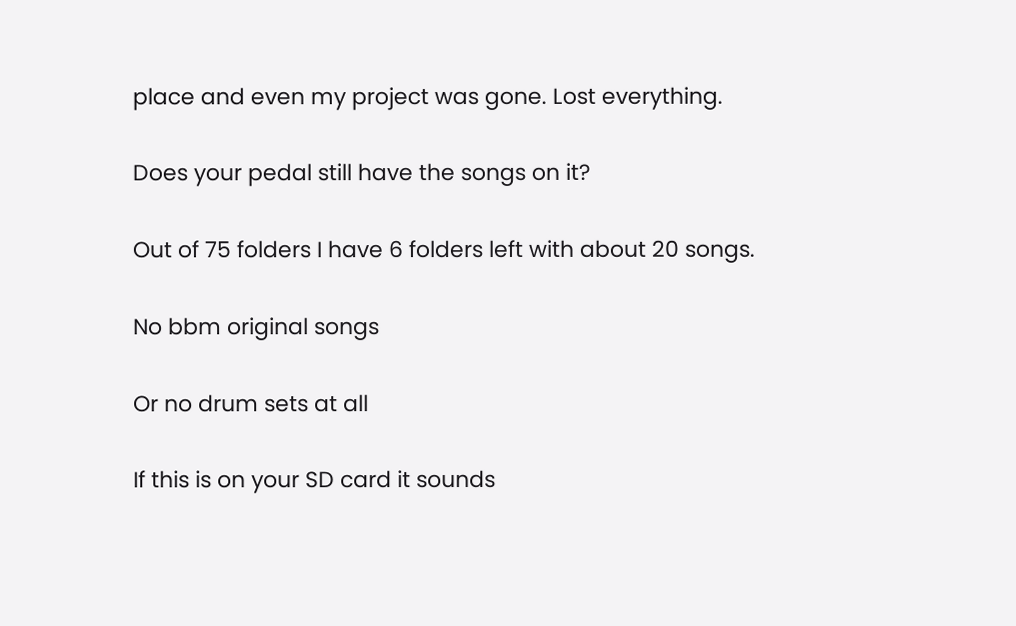place and even my project was gone. Lost everything.

Does your pedal still have the songs on it?

Out of 75 folders I have 6 folders left with about 20 songs.

No bbm original songs

Or no drum sets at all

If this is on your SD card it sounds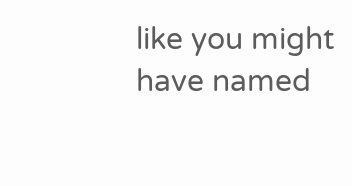like you might have named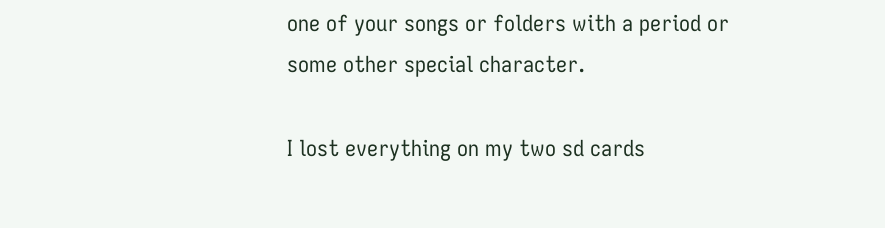one of your songs or folders with a period or some other special character.

I lost everything on my two sd cards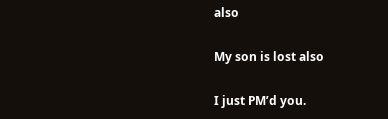also

My son is lost also

I just PM’d you.